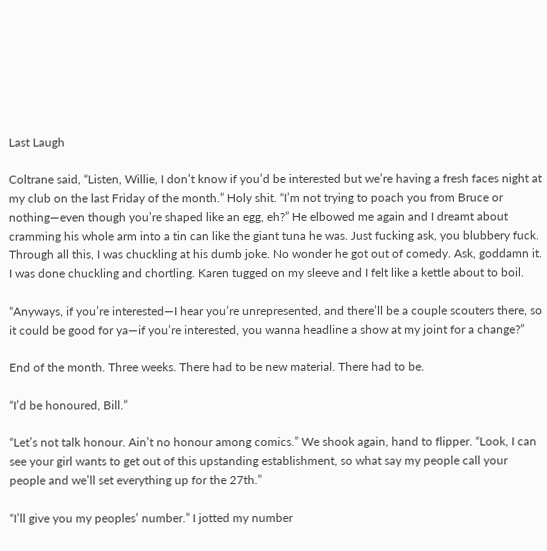Last Laugh

Coltrane said, “Listen, Willie, I don’t know if you’d be interested but we’re having a fresh faces night at my club on the last Friday of the month.” Holy shit. “I’m not trying to poach you from Bruce or nothing—even though you’re shaped like an egg, eh?” He elbowed me again and I dreamt about cramming his whole arm into a tin can like the giant tuna he was. Just fucking ask, you blubbery fuck. Through all this, I was chuckling at his dumb joke. No wonder he got out of comedy. Ask, goddamn it. I was done chuckling and chortling. Karen tugged on my sleeve and I felt like a kettle about to boil.

“Anyways, if you’re interested—I hear you’re unrepresented, and there’ll be a couple scouters there, so it could be good for ya—if you’re interested, you wanna headline a show at my joint for a change?”

End of the month. Three weeks. There had to be new material. There had to be.

“I’d be honoured, Bill.”

“Let’s not talk honour. Ain’t no honour among comics.” We shook again, hand to flipper. “Look, I can see your girl wants to get out of this upstanding establishment, so what say my people call your people and we’ll set everything up for the 27th.”

“I’ll give you my peoples’ number.” I jotted my number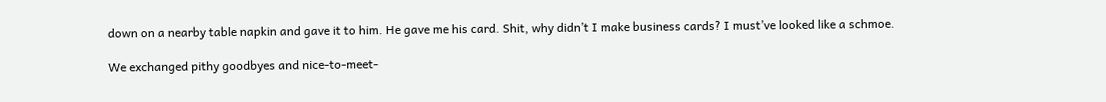down on a nearby table napkin and gave it to him. He gave me his card. Shit, why didn’t I make business cards? I must’ve looked like a schmoe.

We exchanged pithy goodbyes and nice-to-meet-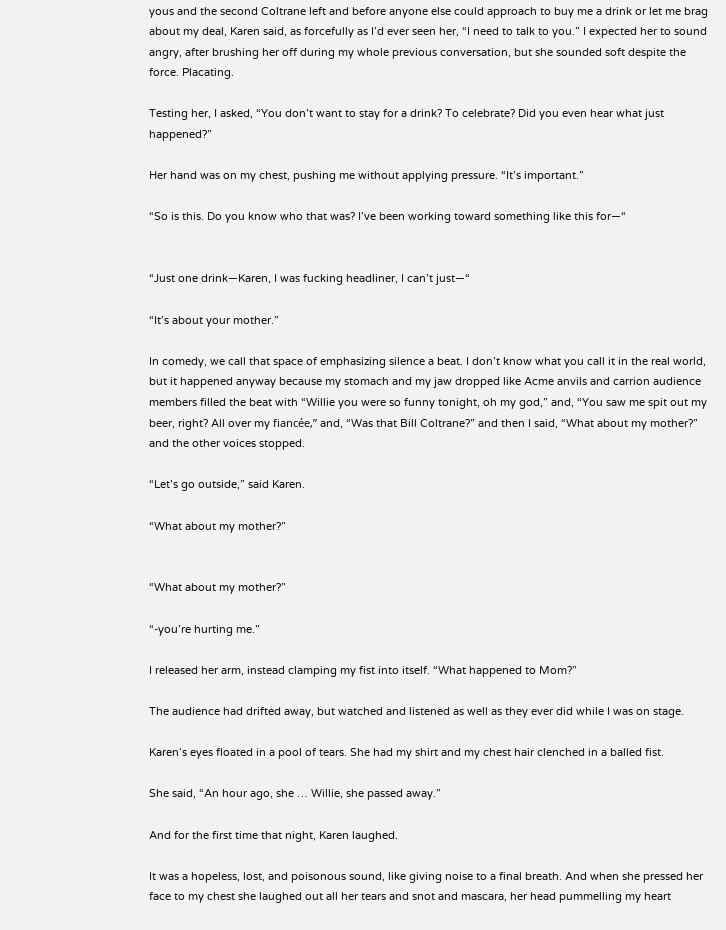yous and the second Coltrane left and before anyone else could approach to buy me a drink or let me brag about my deal, Karen said, as forcefully as I’d ever seen her, “I need to talk to you.” I expected her to sound angry, after brushing her off during my whole previous conversation, but she sounded soft despite the force. Placating.

Testing her, I asked, “You don’t want to stay for a drink? To celebrate? Did you even hear what just happened?”

Her hand was on my chest, pushing me without applying pressure. “It’s important.”

“So is this. Do you know who that was? I’ve been working toward something like this for—“


“Just one drink—Karen, I was fucking headliner, I can’t just—“

“It’s about your mother.”

In comedy, we call that space of emphasizing silence a beat. I don’t know what you call it in the real world, but it happened anyway because my stomach and my jaw dropped like Acme anvils and carrion audience members filled the beat with “Willie you were so funny tonight, oh my god,” and, “You saw me spit out my beer, right? All over my fiancée,” and, “Was that Bill Coltrane?” and then I said, “What about my mother?” and the other voices stopped.

“Let’s go outside,” said Karen.

“What about my mother?”


“What about my mother?”

“-you’re hurting me.”

I released her arm, instead clamping my fist into itself. “What happened to Mom?”

The audience had drifted away, but watched and listened as well as they ever did while I was on stage.

Karen’s eyes floated in a pool of tears. She had my shirt and my chest hair clenched in a balled fist.

She said, “An hour ago, she … Willie, she passed away.”

And for the first time that night, Karen laughed.

It was a hopeless, lost, and poisonous sound, like giving noise to a final breath. And when she pressed her face to my chest she laughed out all her tears and snot and mascara, her head pummelling my heart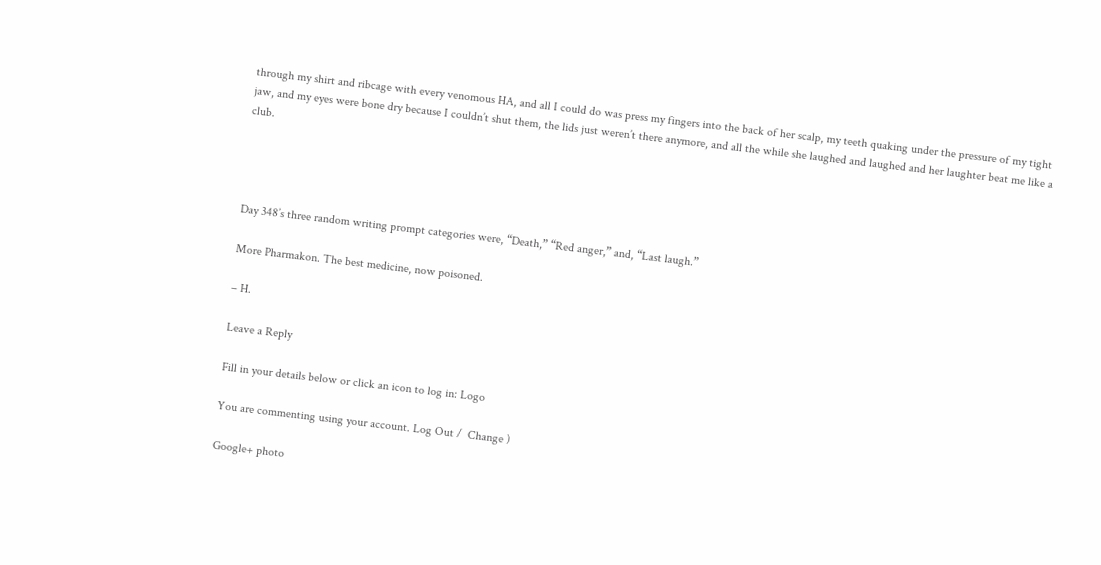through my shirt and ribcage with every venomous HA, and all I could do was press my fingers into the back of her scalp, my teeth quaking under the pressure of my tight jaw, and my eyes were bone dry because I couldn’t shut them, the lids just weren’t there anymore, and all the while she laughed and laughed and her laughter beat me like a club.




Day 348’s three random writing prompt categories were, “Death,” “Red anger,” and, “Last laugh.”

More Pharmakon. The best medicine, now poisoned.

– H.

Leave a Reply

Fill in your details below or click an icon to log in: Logo

You are commenting using your account. Log Out /  Change )

Google+ photo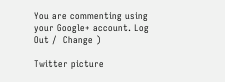You are commenting using your Google+ account. Log Out /  Change )

Twitter picture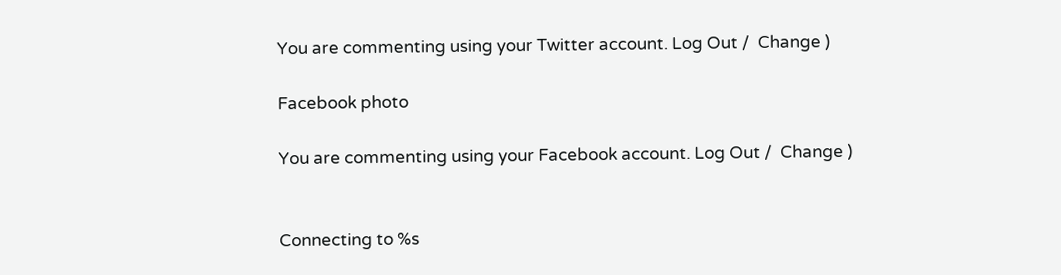You are commenting using your Twitter account. Log Out /  Change )

Facebook photo

You are commenting using your Facebook account. Log Out /  Change )


Connecting to %s